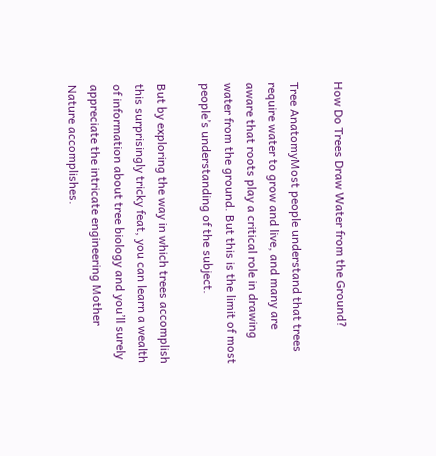How Do Trees Draw Water from the Ground?

Tree AnatomyMost people understand that trees require water to grow and live, and many are aware that roots play a critical role in drawing water from the ground. But this is the limit of most people’s understanding of the subject.

But by exploring the way in which trees accomplish this surprisingly tricky feat, you can learn a wealth of information about tree biology and you’ll surely appreciate the intricate engineering Mother Nature accomplishes.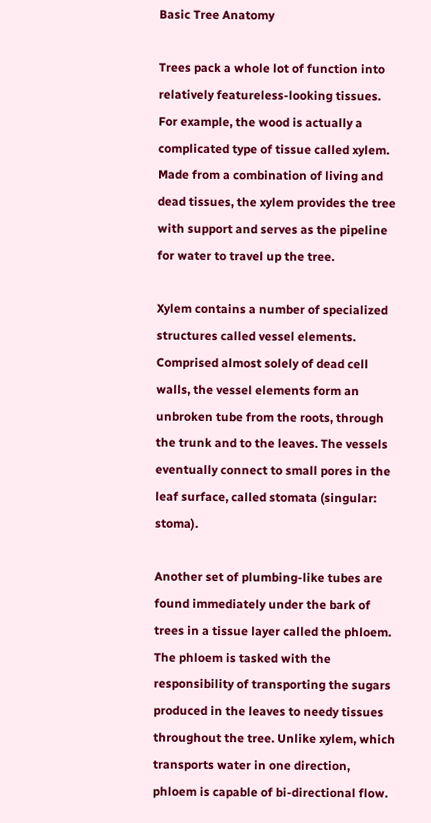Basic Tree Anatomy

Trees pack a whole lot of function into relatively featureless-looking tissues. For example, the wood is actually a complicated type of tissue called xylem. Made from a combination of living and dead tissues, the xylem provides the tree with support and serves as the pipeline for water to travel up the tree.

Xylem contains a number of specialized structures called vessel elements. Comprised almost solely of dead cell walls, the vessel elements form an unbroken tube from the roots, through the trunk and to the leaves. The vessels eventually connect to small pores in the leaf surface, called stomata (singular: stoma).

Another set of plumbing-like tubes are found immediately under the bark of trees in a tissue layer called the phloem. The phloem is tasked with the responsibility of transporting the sugars produced in the leaves to needy tissues throughout the tree. Unlike xylem, which transports water in one direction, phloem is capable of bi-directional flow.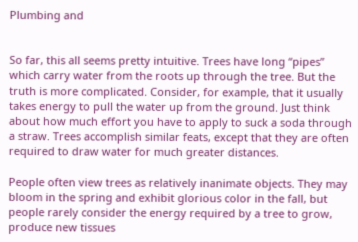Plumbing and


So far, this all seems pretty intuitive. Trees have long “pipes” which carry water from the roots up through the tree. But the truth is more complicated. Consider, for example, that it usually takes energy to pull the water up from the ground. Just think about how much effort you have to apply to suck a soda through a straw. Trees accomplish similar feats, except that they are often required to draw water for much greater distances.

People often view trees as relatively inanimate objects. They may bloom in the spring and exhibit glorious color in the fall, but people rarely consider the energy required by a tree to grow, produce new tissues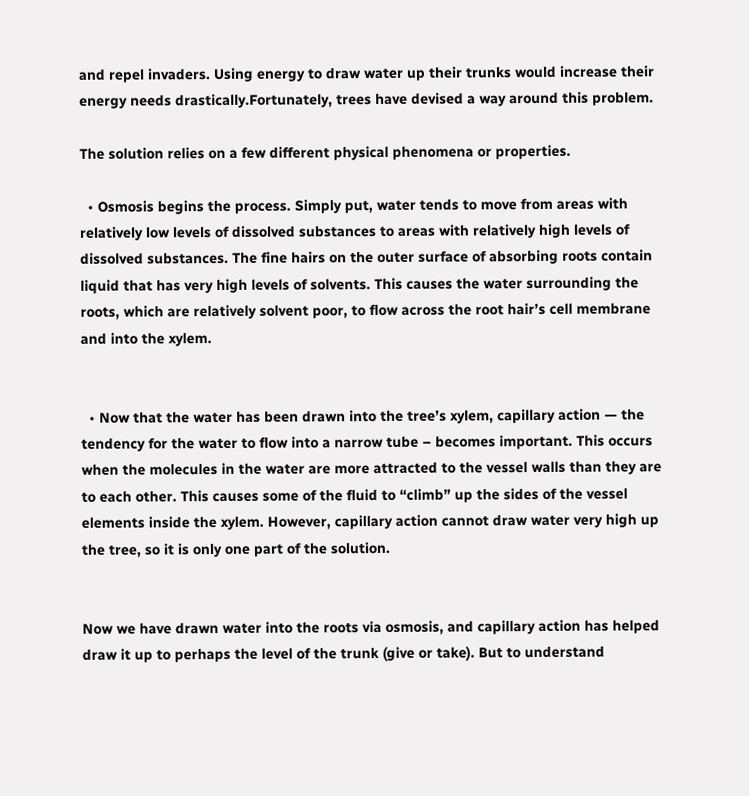and repel invaders. Using energy to draw water up their trunks would increase their energy needs drastically.Fortunately, trees have devised a way around this problem.

The solution relies on a few different physical phenomena or properties.

  • Osmosis begins the process. Simply put, water tends to move from areas with relatively low levels of dissolved substances to areas with relatively high levels of dissolved substances. The fine hairs on the outer surface of absorbing roots contain liquid that has very high levels of solvents. This causes the water surrounding the roots, which are relatively solvent poor, to flow across the root hair’s cell membrane and into the xylem.


  • Now that the water has been drawn into the tree’s xylem, capillary action — the tendency for the water to flow into a narrow tube – becomes important. This occurs when the molecules in the water are more attracted to the vessel walls than they are to each other. This causes some of the fluid to “climb” up the sides of the vessel elements inside the xylem. However, capillary action cannot draw water very high up the tree, so it is only one part of the solution.


Now we have drawn water into the roots via osmosis, and capillary action has helped draw it up to perhaps the level of the trunk (give or take). But to understand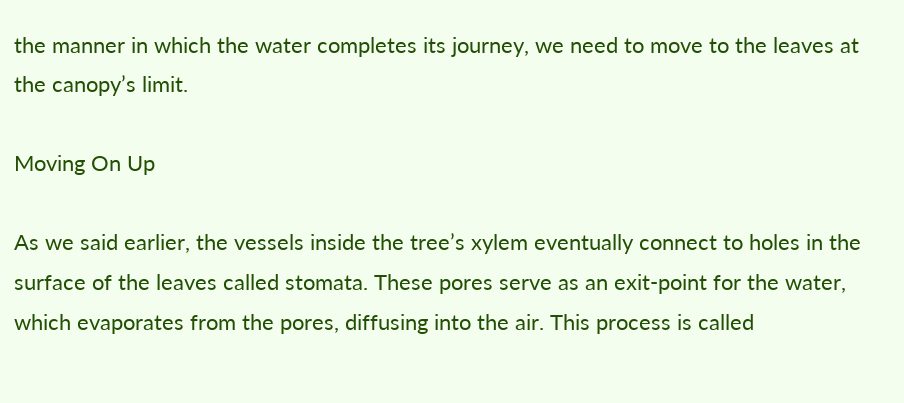the manner in which the water completes its journey, we need to move to the leaves at the canopy’s limit.

Moving On Up

As we said earlier, the vessels inside the tree’s xylem eventually connect to holes in the surface of the leaves called stomata. These pores serve as an exit-point for the water, which evaporates from the pores, diffusing into the air. This process is called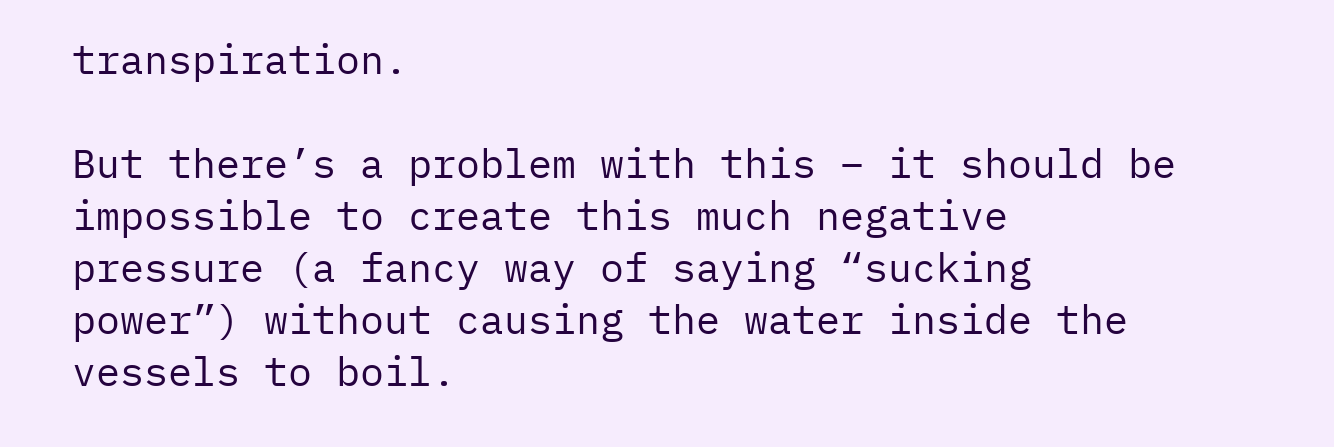transpiration.

But there’s a problem with this – it should be impossible to create this much negative pressure (a fancy way of saying “sucking power”) without causing the water inside the vessels to boil.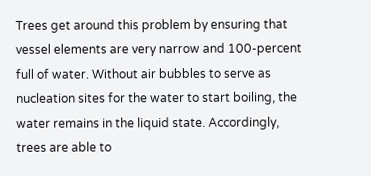Trees get around this problem by ensuring that vessel elements are very narrow and 100-percent full of water. Without air bubbles to serve as nucleation sites for the water to start boiling, the water remains in the liquid state. Accordingly, trees are able to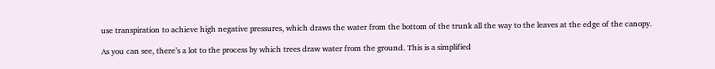use transpiration to achieve high negative pressures, which draws the water from the bottom of the trunk all the way to the leaves at the edge of the canopy.

As you can see, there’s a lot to the process by which trees draw water from the ground. This is a simplified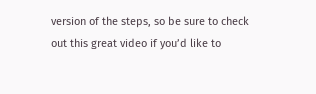version of the steps, so be sure to check out this great video if you’d like to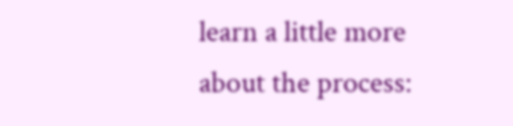learn a little more about the process: